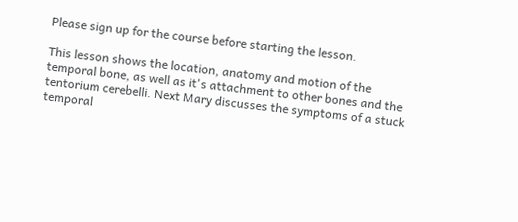Please sign up for the course before starting the lesson.

This lesson shows the location, anatomy and motion of the temporal bone, as well as it's attachment to other bones and the tentorium cerebelli. Next Mary discusses the symptoms of a stuck temporal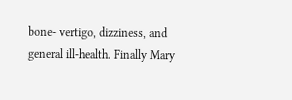bone- vertigo, dizziness, and general ill-health. Finally Mary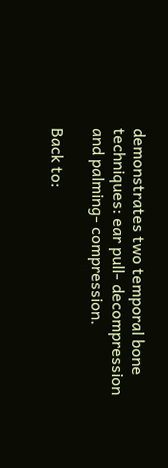demonstrates two temporal bone techniques: ear pull- decompression and palming- compression.

Back to: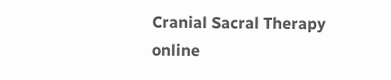Cranial Sacral Therapy online